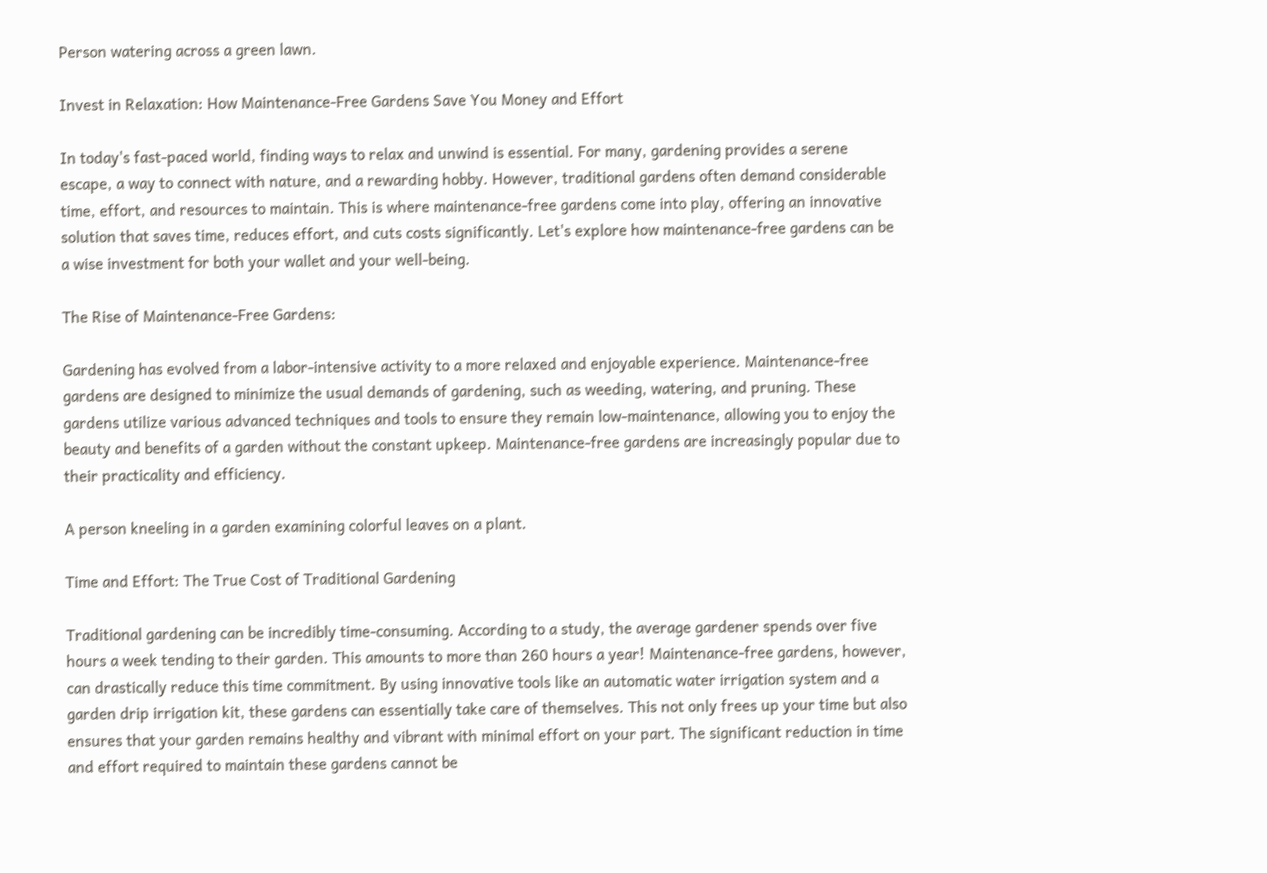Person watering across a green lawn.

Invest in Relaxation: How Maintenance-Free Gardens Save You Money and Effort

In today's fast-paced world, finding ways to relax and unwind is essential. For many, gardening provides a serene escape, a way to connect with nature, and a rewarding hobby. However, traditional gardens often demand considerable time, effort, and resources to maintain. This is where maintenance-free gardens come into play, offering an innovative solution that saves time, reduces effort, and cuts costs significantly. Let's explore how maintenance-free gardens can be a wise investment for both your wallet and your well-being.

The Rise of Maintenance-Free Gardens:

Gardening has evolved from a labor-intensive activity to a more relaxed and enjoyable experience. Maintenance-free gardens are designed to minimize the usual demands of gardening, such as weeding, watering, and pruning. These gardens utilize various advanced techniques and tools to ensure they remain low-maintenance, allowing you to enjoy the beauty and benefits of a garden without the constant upkeep. Maintenance-free gardens are increasingly popular due to their practicality and efficiency.

A person kneeling in a garden examining colorful leaves on a plant.

Time and Effort: The True Cost of Traditional Gardening

Traditional gardening can be incredibly time-consuming. According to a study, the average gardener spends over five hours a week tending to their garden. This amounts to more than 260 hours a year! Maintenance-free gardens, however, can drastically reduce this time commitment. By using innovative tools like an automatic water irrigation system and a garden drip irrigation kit, these gardens can essentially take care of themselves. This not only frees up your time but also ensures that your garden remains healthy and vibrant with minimal effort on your part. The significant reduction in time and effort required to maintain these gardens cannot be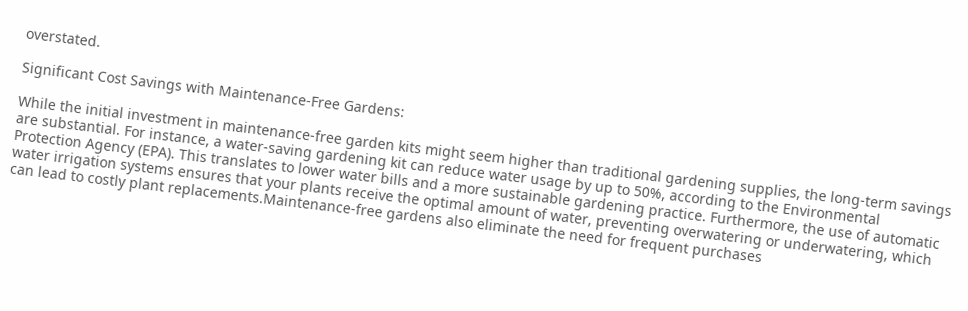overstated.

Significant Cost Savings with Maintenance-Free Gardens:

While the initial investment in maintenance-free garden kits might seem higher than traditional gardening supplies, the long-term savings are substantial. For instance, a water-saving gardening kit can reduce water usage by up to 50%, according to the Environmental Protection Agency (EPA). This translates to lower water bills and a more sustainable gardening practice. Furthermore, the use of automatic water irrigation systems ensures that your plants receive the optimal amount of water, preventing overwatering or underwatering, which can lead to costly plant replacements.Maintenance-free gardens also eliminate the need for frequent purchases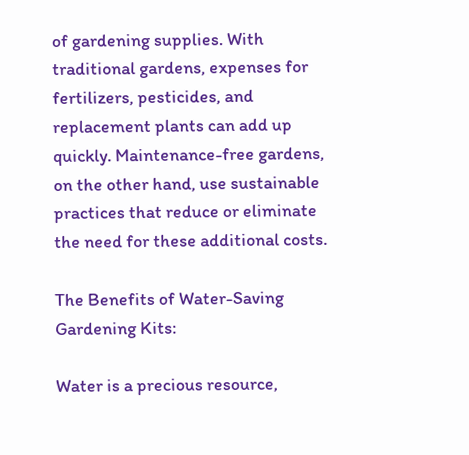of gardening supplies. With traditional gardens, expenses for fertilizers, pesticides, and replacement plants can add up quickly. Maintenance-free gardens, on the other hand, use sustainable practices that reduce or eliminate the need for these additional costs.

The Benefits of Water-Saving Gardening Kits:

Water is a precious resource,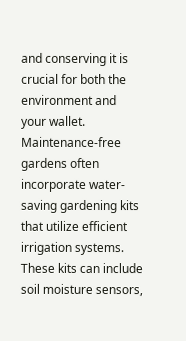and conserving it is crucial for both the environment and your wallet. Maintenance-free gardens often incorporate water-saving gardening kits that utilize efficient irrigation systems. These kits can include soil moisture sensors,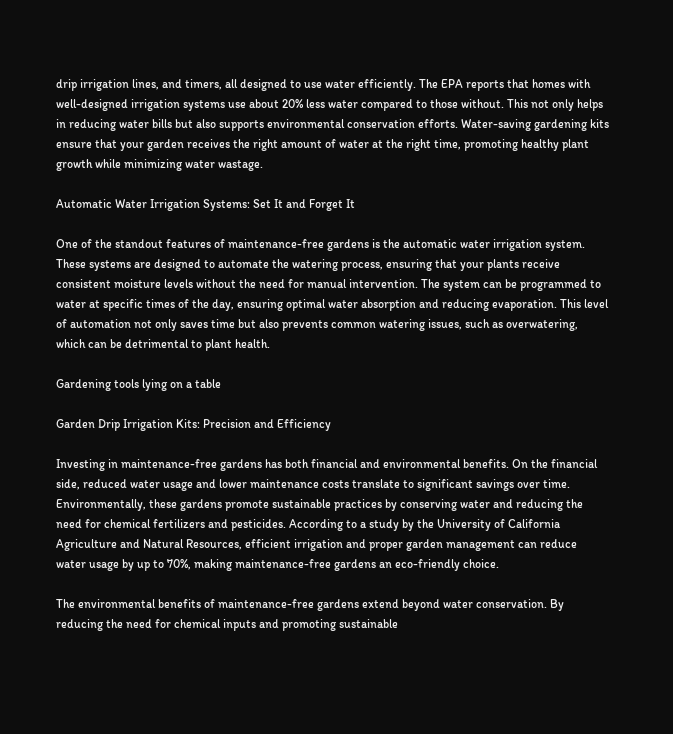drip irrigation lines, and timers, all designed to use water efficiently. The EPA reports that homes with well-designed irrigation systems use about 20% less water compared to those without. This not only helps in reducing water bills but also supports environmental conservation efforts. Water-saving gardening kits ensure that your garden receives the right amount of water at the right time, promoting healthy plant growth while minimizing water wastage.

Automatic Water Irrigation Systems: Set It and Forget It

One of the standout features of maintenance-free gardens is the automatic water irrigation system. These systems are designed to automate the watering process, ensuring that your plants receive consistent moisture levels without the need for manual intervention. The system can be programmed to water at specific times of the day, ensuring optimal water absorption and reducing evaporation. This level of automation not only saves time but also prevents common watering issues, such as overwatering, which can be detrimental to plant health.

Gardening tools lying on a table

Garden Drip Irrigation Kits: Precision and Efficiency

Investing in maintenance-free gardens has both financial and environmental benefits. On the financial side, reduced water usage and lower maintenance costs translate to significant savings over time. Environmentally, these gardens promote sustainable practices by conserving water and reducing the need for chemical fertilizers and pesticides. According to a study by the University of California Agriculture and Natural Resources, efficient irrigation and proper garden management can reduce water usage by up to 70%, making maintenance-free gardens an eco-friendly choice.

The environmental benefits of maintenance-free gardens extend beyond water conservation. By reducing the need for chemical inputs and promoting sustainable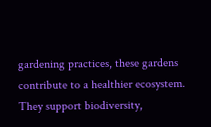gardening practices, these gardens contribute to a healthier ecosystem. They support biodiversity,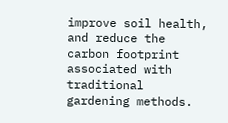improve soil health, and reduce the carbon footprint associated with traditional gardening methods.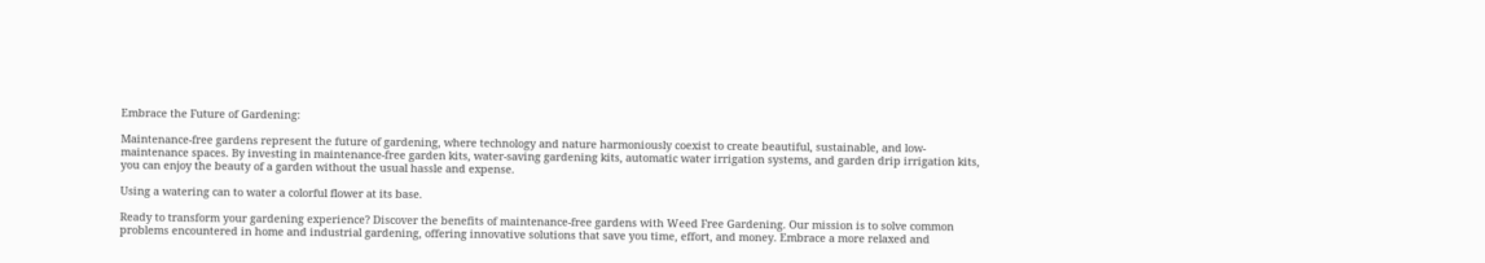Embrace the Future of Gardening:

Maintenance-free gardens represent the future of gardening, where technology and nature harmoniously coexist to create beautiful, sustainable, and low-maintenance spaces. By investing in maintenance-free garden kits, water-saving gardening kits, automatic water irrigation systems, and garden drip irrigation kits, you can enjoy the beauty of a garden without the usual hassle and expense.

Using a watering can to water a colorful flower at its base.

Ready to transform your gardening experience? Discover the benefits of maintenance-free gardens with Weed Free Gardening. Our mission is to solve common problems encountered in home and industrial gardening, offering innovative solutions that save you time, effort, and money. Embrace a more relaxed and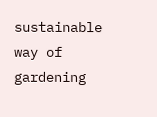sustainable way of gardening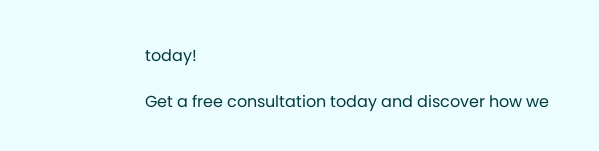today!

Get a free consultation today and discover how we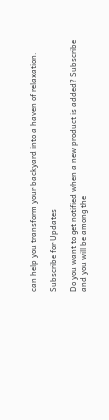can help you transform your backyard into a haven of relaxation.

Subscribe for Updates

Do you want to get notified when a new product is added? Subscribe and you will be among the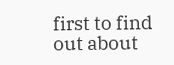first to find out about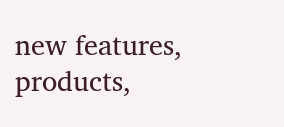new features, products,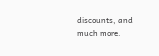discounts, and much more.